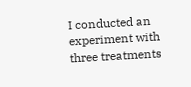I conducted an experiment with three treatments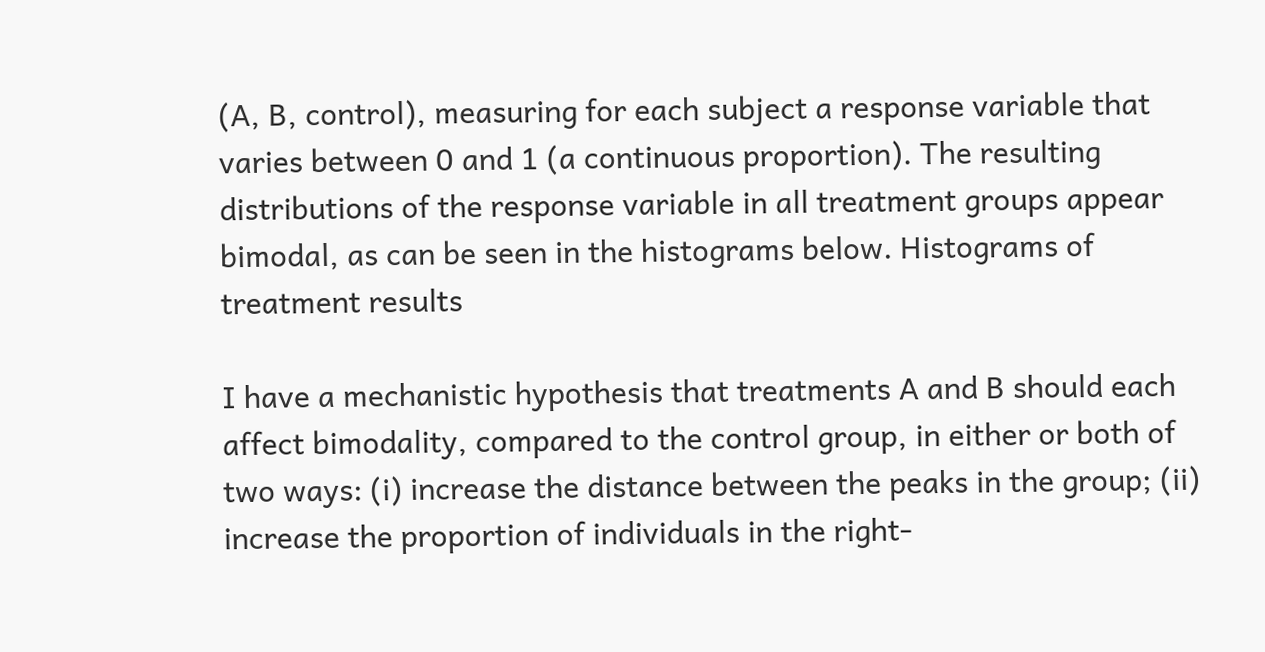(A, B, control), measuring for each subject a response variable that varies between 0 and 1 (a continuous proportion). The resulting distributions of the response variable in all treatment groups appear bimodal, as can be seen in the histograms below. Histograms of treatment results

I have a mechanistic hypothesis that treatments A and B should each affect bimodality, compared to the control group, in either or both of two ways: (i) increase the distance between the peaks in the group; (ii) increase the proportion of individuals in the right-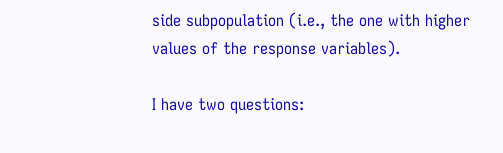side subpopulation (i.e., the one with higher values of the response variables).

I have two questions: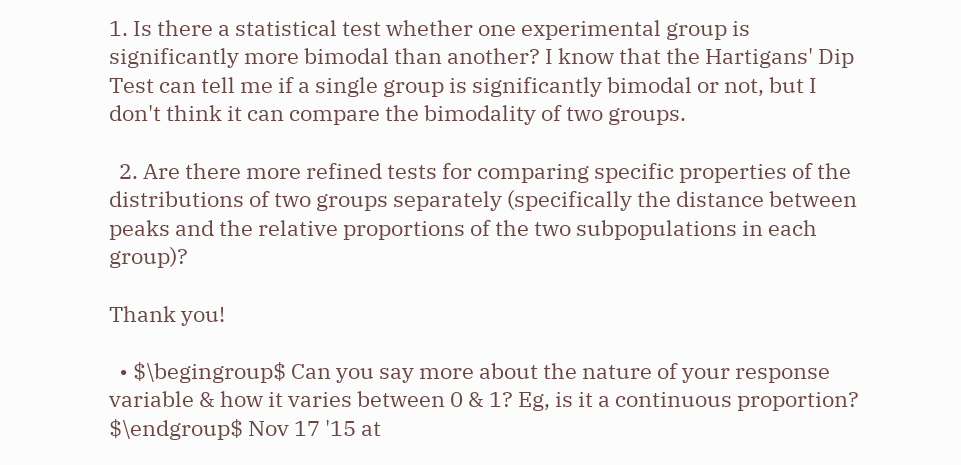1. Is there a statistical test whether one experimental group is significantly more bimodal than another? I know that the Hartigans' Dip Test can tell me if a single group is significantly bimodal or not, but I don't think it can compare the bimodality of two groups.

  2. Are there more refined tests for comparing specific properties of the distributions of two groups separately (specifically the distance between peaks and the relative proportions of the two subpopulations in each group)?

Thank you!

  • $\begingroup$ Can you say more about the nature of your response variable & how it varies between 0 & 1? Eg, is it a continuous proportion? $\endgroup$ Nov 17 '15 at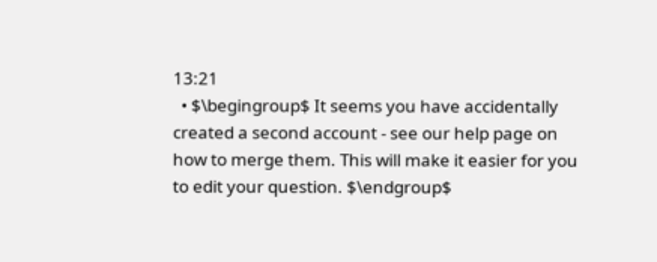13:21
  • $\begingroup$ It seems you have accidentally created a second account - see our help page on how to merge them. This will make it easier for you to edit your question. $\endgroup$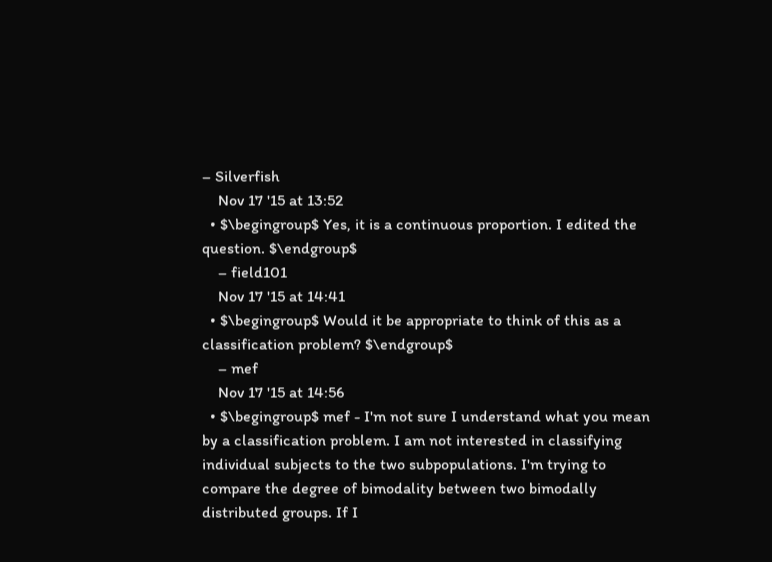– Silverfish
    Nov 17 '15 at 13:52
  • $\begingroup$ Yes, it is a continuous proportion. I edited the question. $\endgroup$
    – field101
    Nov 17 '15 at 14:41
  • $\begingroup$ Would it be appropriate to think of this as a classification problem? $\endgroup$
    – mef
    Nov 17 '15 at 14:56
  • $\begingroup$ mef - I'm not sure I understand what you mean by a classification problem. I am not interested in classifying individual subjects to the two subpopulations. I'm trying to compare the degree of bimodality between two bimodally distributed groups. If I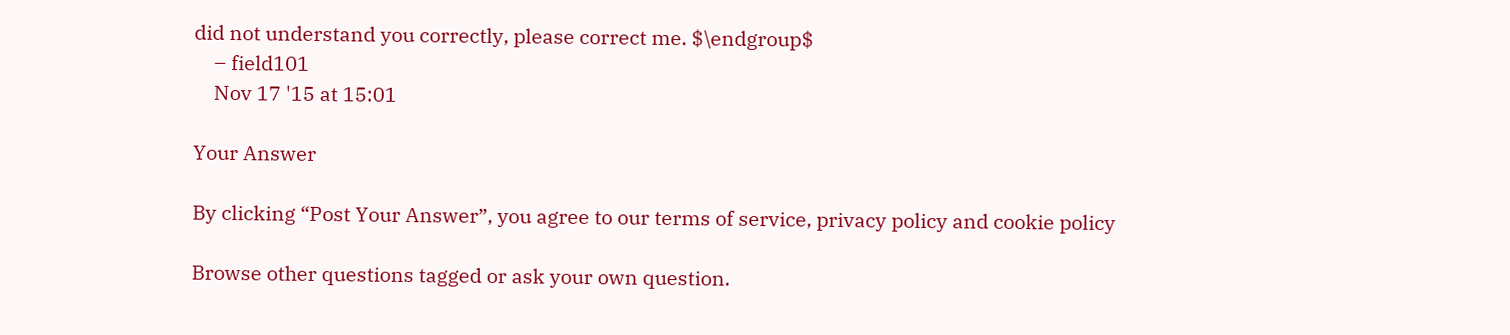did not understand you correctly, please correct me. $\endgroup$
    – field101
    Nov 17 '15 at 15:01

Your Answer

By clicking “Post Your Answer”, you agree to our terms of service, privacy policy and cookie policy

Browse other questions tagged or ask your own question.